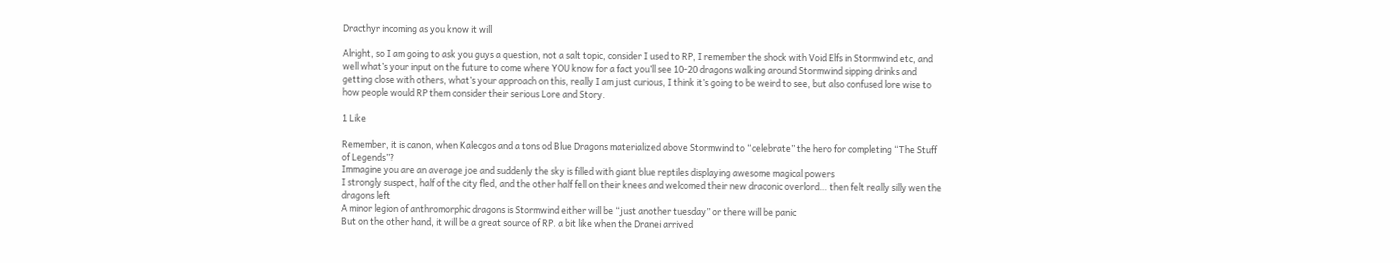Dracthyr incoming as you know it will

Alright, so I am going to ask you guys a question, not a salt topic, consider I used to RP, I remember the shock with Void Elfs in Stormwind etc, and well what’s your input on the future to come where YOU know for a fact you’ll see 10-20 dragons walking around Stormwind sipping drinks and getting close with others, what’s your approach on this, really I am just curious, I think it’s going to be weird to see, but also confused lore wise to how people would RP them consider their serious Lore and Story.

1 Like

Remember, it is canon, when Kalecgos and a tons od Blue Dragons materialized above Stormwind to “celebrate” the hero for completing “The Stuff of Legends”?
Immagine you are an average joe and suddenly the sky is filled with giant blue reptiles displaying awesome magical powers
I strongly suspect, half of the city fled, and the other half fell on their knees and welcomed their new draconic overlord… then felt really silly wen the dragons left
A minor legion of anthromorphic dragons is Stormwind either will be “just another tuesday” or there will be panic
But on the other hand, it will be a great source of RP. a bit like when the Dranei arrived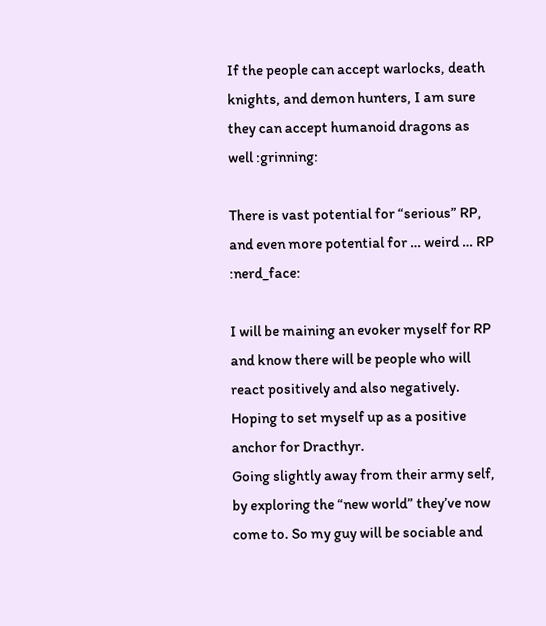If the people can accept warlocks, death knights, and demon hunters, I am sure they can accept humanoid dragons as well :grinning:

There is vast potential for “serious” RP, and even more potential for … weird … RP :nerd_face:

I will be maining an evoker myself for RP and know there will be people who will react positively and also negatively. Hoping to set myself up as a positive anchor for Dracthyr.
Going slightly away from their army self, by exploring the “new world” they’ve now come to. So my guy will be sociable and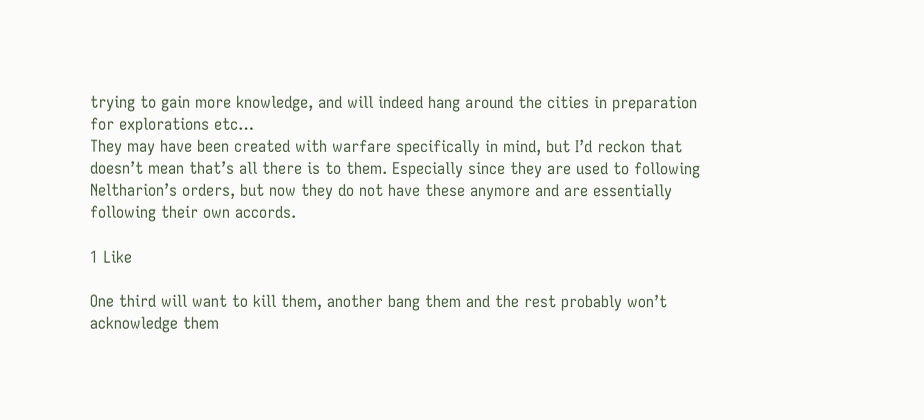trying to gain more knowledge, and will indeed hang around the cities in preparation for explorations etc…
They may have been created with warfare specifically in mind, but I’d reckon that doesn’t mean that’s all there is to them. Especially since they are used to following Neltharion’s orders, but now they do not have these anymore and are essentially following their own accords.

1 Like

One third will want to kill them, another bang them and the rest probably won’t acknowledge them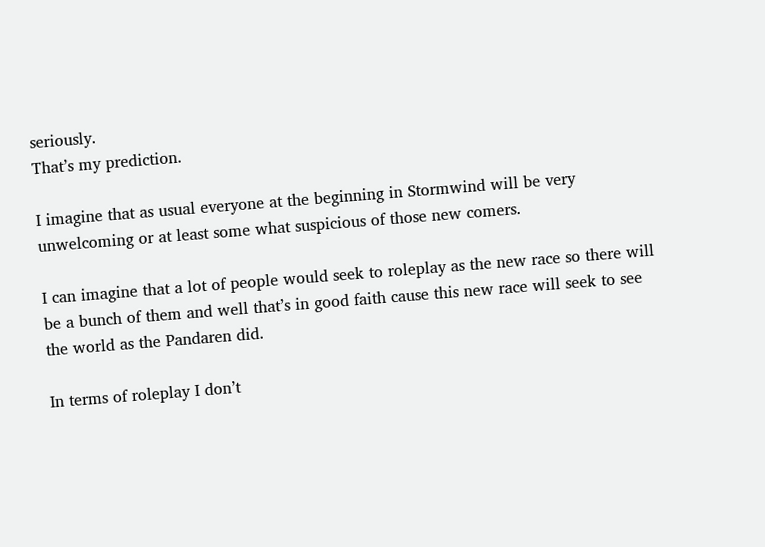seriously.
That’s my prediction.

I imagine that as usual everyone at the beginning in Stormwind will be very unwelcoming or at least some what suspicious of those new comers.

I can imagine that a lot of people would seek to roleplay as the new race so there will be a bunch of them and well that’s in good faith cause this new race will seek to see the world as the Pandaren did.

In terms of roleplay I don’t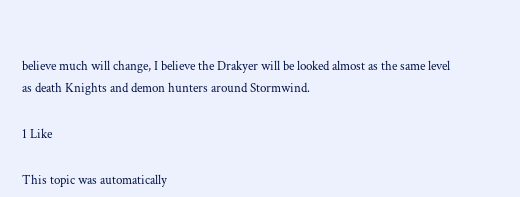believe much will change, I believe the Drakyer will be looked almost as the same level as death Knights and demon hunters around Stormwind.

1 Like

This topic was automatically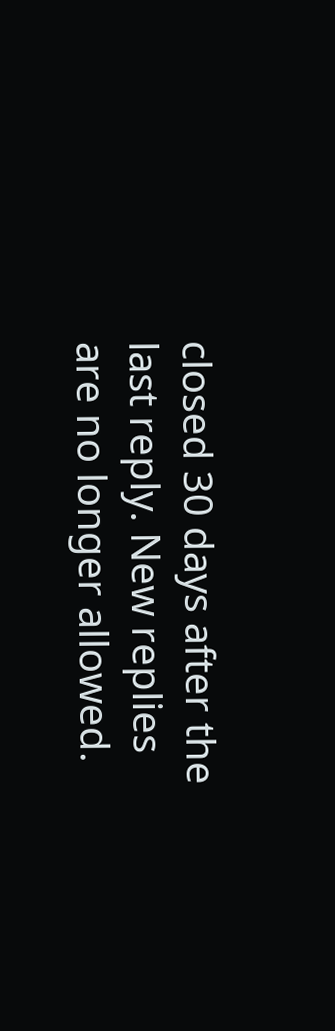closed 30 days after the last reply. New replies are no longer allowed.